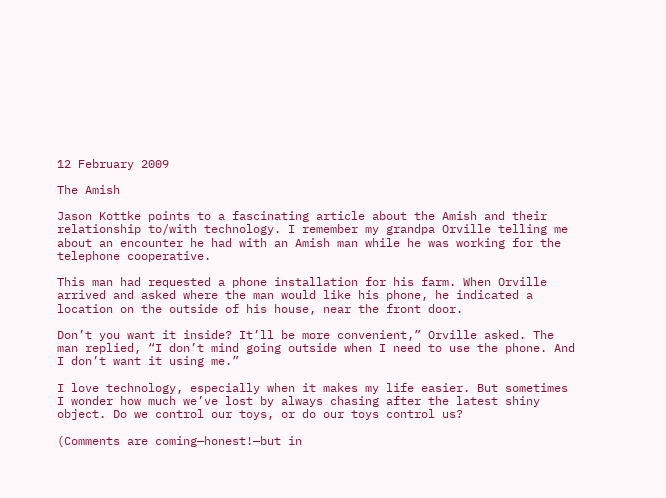12 February 2009

The Amish

Jason Kottke points to a fascinating article about the Amish and their relationship to/with technology. I remember my grandpa Orville telling me about an encounter he had with an Amish man while he was working for the telephone cooperative.

This man had requested a phone installation for his farm. When Orville arrived and asked where the man would like his phone, he indicated a location on the outside of his house, near the front door.

Don’t you want it inside? It’ll be more convenient,” Orville asked. The man replied, “I don’t mind going outside when I need to use the phone. And I don’t want it using me.”

I love technology, especially when it makes my life easier. But sometimes I wonder how much we’ve lost by always chasing after the latest shiny object. Do we control our toys, or do our toys control us?

(Comments are coming—honest!—but in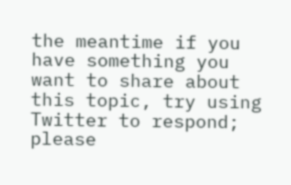the meantime if you have something you want to share about this topic, try using Twitter to respond; please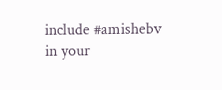include #amishebv in your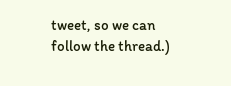tweet, so we can follow the thread.)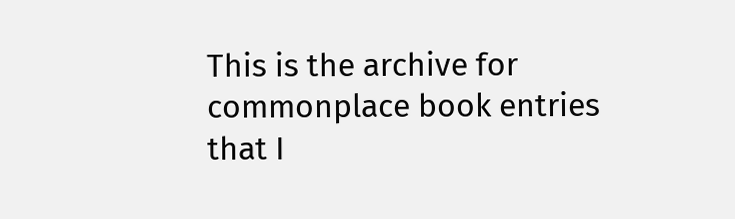This is the archive for commonplace book entries that I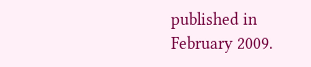published in February 2009.